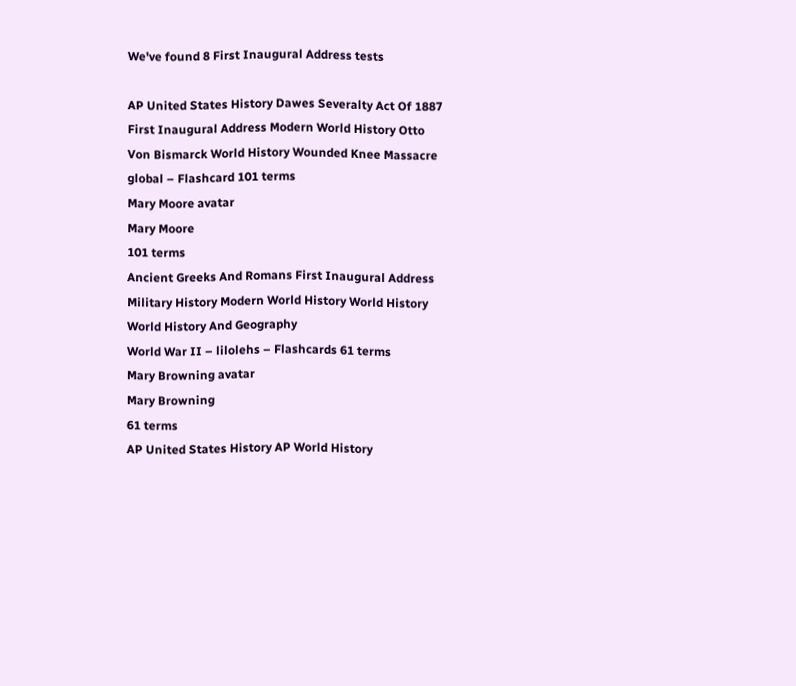We've found 8 First Inaugural Address tests

AP United States History Dawes Severalty Act Of 1887 First Inaugural Address Modern World History Otto Von Bismarck World History Wounded Knee Massacre
global – Flashcard 101 terms
Mary Moore avatar
Mary Moore
101 terms
Ancient Greeks And Romans First Inaugural Address Military History Modern World History World History World History And Geography
World War II – lilolehs – Flashcards 61 terms
Mary Browning avatar
Mary Browning
61 terms
AP United States History AP World History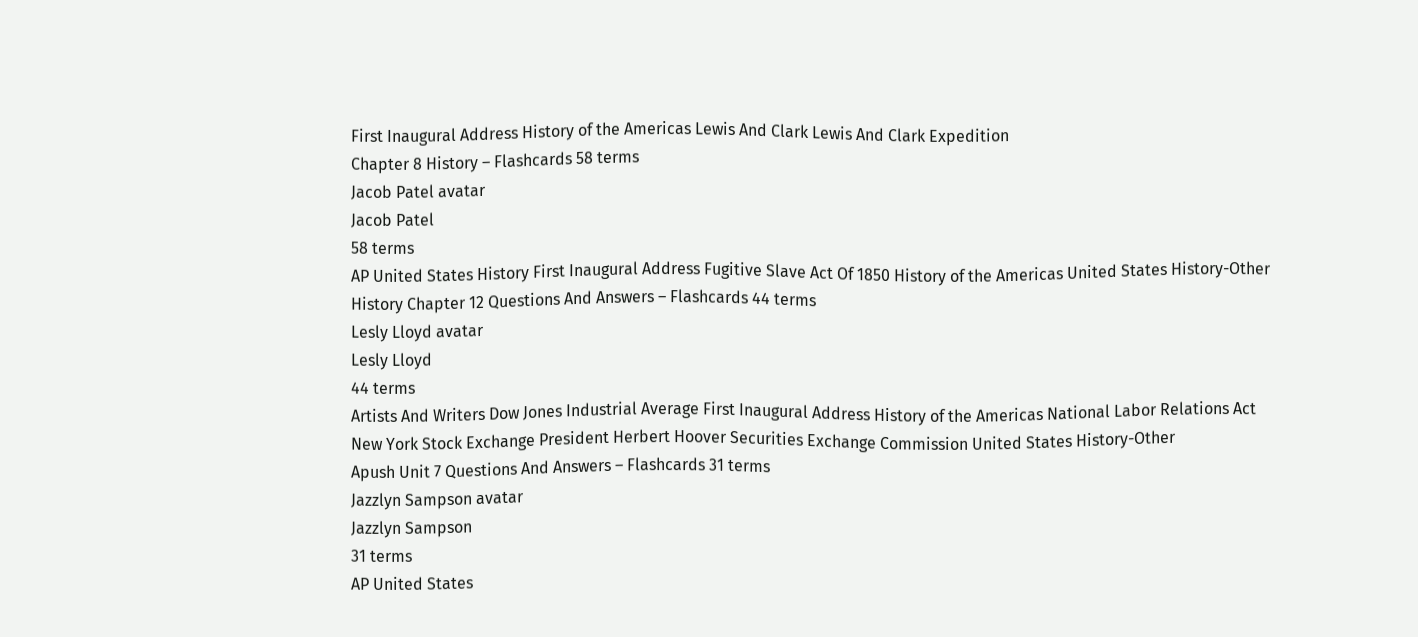First Inaugural Address History of the Americas Lewis And Clark Lewis And Clark Expedition
Chapter 8 History – Flashcards 58 terms
Jacob Patel avatar
Jacob Patel
58 terms
AP United States History First Inaugural Address Fugitive Slave Act Of 1850 History of the Americas United States History-Other
History Chapter 12 Questions And Answers – Flashcards 44 terms
Lesly Lloyd avatar
Lesly Lloyd
44 terms
Artists And Writers Dow Jones Industrial Average First Inaugural Address History of the Americas National Labor Relations Act New York Stock Exchange President Herbert Hoover Securities Exchange Commission United States History-Other
Apush Unit 7 Questions And Answers – Flashcards 31 terms
Jazzlyn Sampson avatar
Jazzlyn Sampson
31 terms
AP United States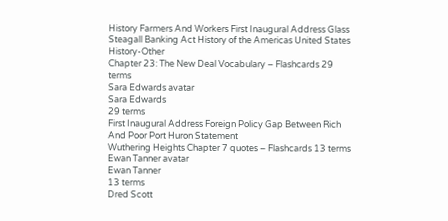History Farmers And Workers First Inaugural Address Glass Steagall Banking Act History of the Americas United States History-Other
Chapter 23: The New Deal Vocabulary – Flashcards 29 terms
Sara Edwards avatar
Sara Edwards
29 terms
First Inaugural Address Foreign Policy Gap Between Rich And Poor Port Huron Statement
Wuthering Heights Chapter 7 quotes – Flashcards 13 terms
Ewan Tanner avatar
Ewan Tanner
13 terms
Dred Scott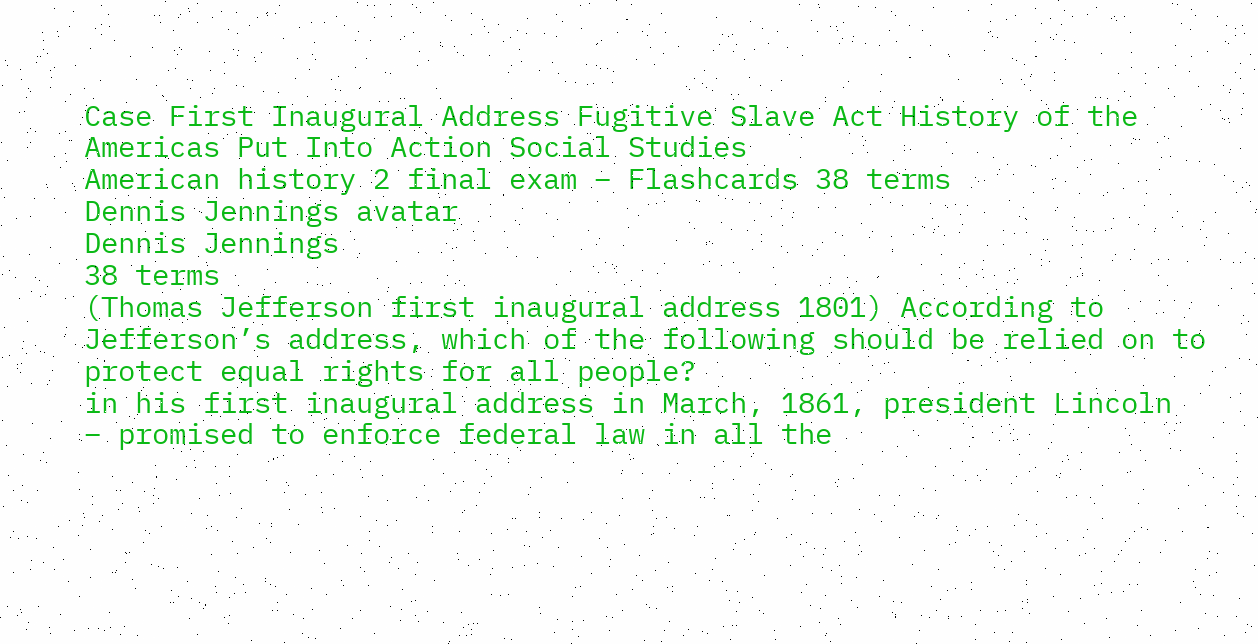Case First Inaugural Address Fugitive Slave Act History of the Americas Put Into Action Social Studies
American history 2 final exam – Flashcards 38 terms
Dennis Jennings avatar
Dennis Jennings
38 terms
(Thomas Jefferson first inaugural address 1801) According to Jefferson’s address, which of the following should be relied on to protect equal rights for all people?
in his first inaugural address in March, 1861, president Lincoln
– promised to enforce federal law in all the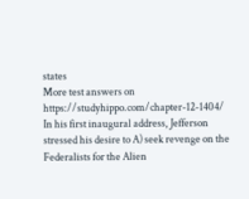states
More test answers on https://studyhippo.com/chapter-12-1404/
In his first inaugural address, Jefferson stressed his desire to A) seek revenge on the Federalists for the Alien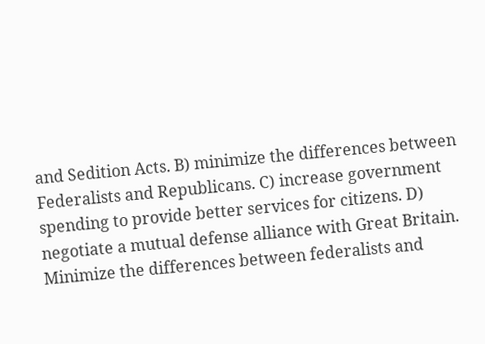and Sedition Acts. B) minimize the differences between Federalists and Republicans. C) increase government spending to provide better services for citizens. D) negotiate a mutual defense alliance with Great Britain.
Minimize the differences between federalists and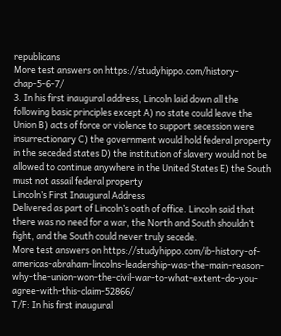republicans
More test answers on https://studyhippo.com/history-chap-5-6-7/
3. In his first inaugural address, Lincoln laid down all the following basic principles except A) no state could leave the Union B) acts of force or violence to support secession were insurrectionary C) the government would hold federal property in the seceded states D) the institution of slavery would not be allowed to continue anywhere in the United States E) the South must not assail federal property
Lincoln’s First Inaugural Address
Delivered as part of Lincoln’s oath of office. Lincoln said that there was no need for a war, the North and South shouldn’t fight, and the South could never truly secede.
More test answers on https://studyhippo.com/ib-history-of-americas-abraham-lincolns-leadership-was-the-main-reason-why-the-union-won-the-civil-war-to-what-extent-do-you-agree-with-this-claim-52866/
T/F: In his first inaugural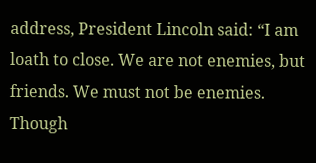address, President Lincoln said: “I am loath to close. We are not enemies, but friends. We must not be enemies. Though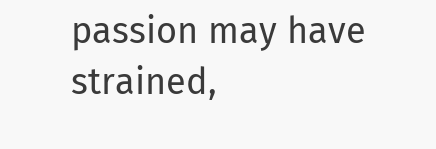passion may have strained,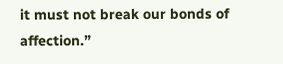it must not break our bonds of affection.”